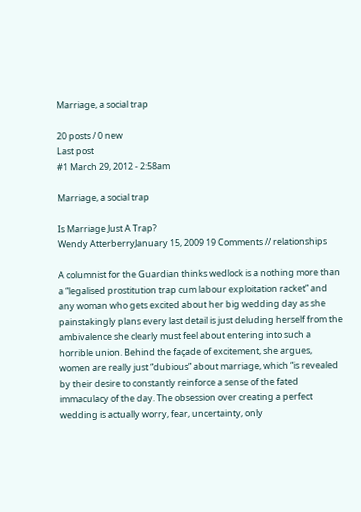Marriage, a social trap

20 posts / 0 new
Last post
#1 March 29, 2012 - 2:58am

Marriage, a social trap

Is Marriage Just A Trap?
Wendy AtterberryJanuary 15, 2009 19 Comments // relationships

A columnist for the Guardian thinks wedlock is a nothing more than a “legalised prostitution trap cum labour exploitation racket” and any woman who gets excited about her big wedding day as she painstakingly plans every last detail is just deluding herself from the ambivalence she clearly must feel about entering into such a horrible union. Behind the façade of excitement, she argues, women are really just “dubious” about marriage, which “is revealed by their desire to constantly reinforce a sense of the fated immaculacy of the day. The obsession over creating a perfect wedding is actually worry, fear, uncertainty, only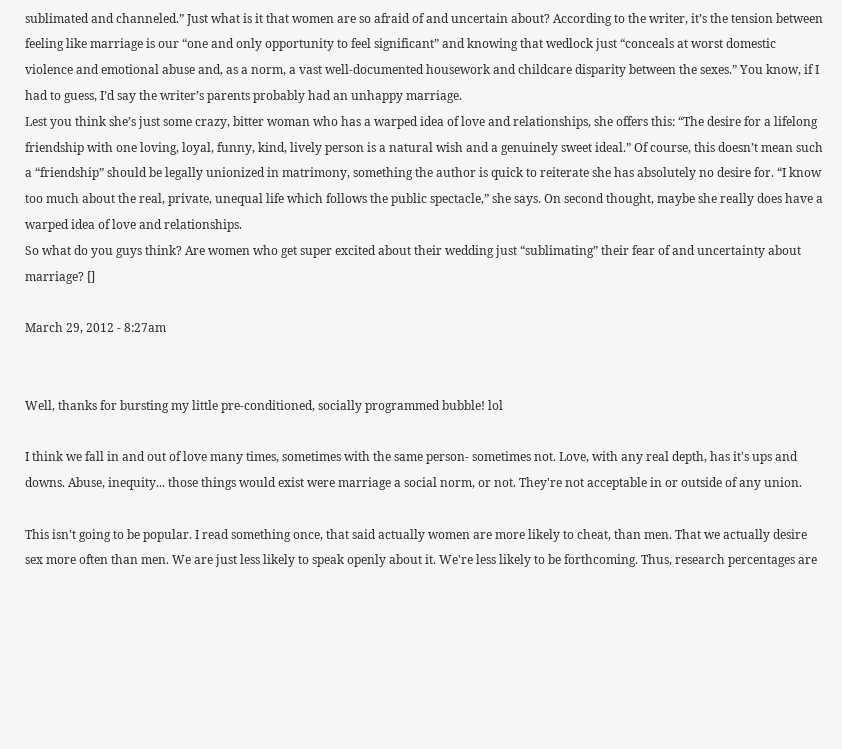sublimated and channeled.” Just what is it that women are so afraid of and uncertain about? According to the writer, it’s the tension between feeling like marriage is our “one and only opportunity to feel significant” and knowing that wedlock just “conceals at worst domestic violence and emotional abuse and, as a norm, a vast well-documented housework and childcare disparity between the sexes.” You know, if I had to guess, I’d say the writer’s parents probably had an unhappy marriage.
Lest you think she’s just some crazy, bitter woman who has a warped idea of love and relationships, she offers this: “The desire for a lifelong friendship with one loving, loyal, funny, kind, lively person is a natural wish and a genuinely sweet ideal.” Of course, this doesn’t mean such a “friendship” should be legally unionized in matrimony, something the author is quick to reiterate she has absolutely no desire for. “I know too much about the real, private, unequal life which follows the public spectacle,” she says. On second thought, maybe she really does have a warped idea of love and relationships.
So what do you guys think? Are women who get super excited about their wedding just “sublimating” their fear of and uncertainty about marriage? []

March 29, 2012 - 8:27am


Well, thanks for bursting my little pre-conditioned, socially programmed bubble! lol

I think we fall in and out of love many times, sometimes with the same person- sometimes not. Love, with any real depth, has it's ups and downs. Abuse, inequity... those things would exist were marriage a social norm, or not. They're not acceptable in or outside of any union.

This isn't going to be popular. I read something once, that said actually women are more likely to cheat, than men. That we actually desire sex more often than men. We are just less likely to speak openly about it. We're less likely to be forthcoming. Thus, research percentages are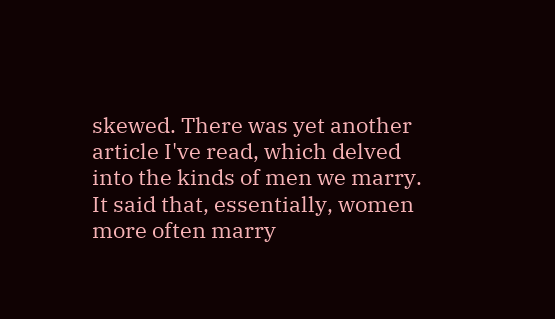skewed. There was yet another article I've read, which delved into the kinds of men we marry. It said that, essentially, women more often marry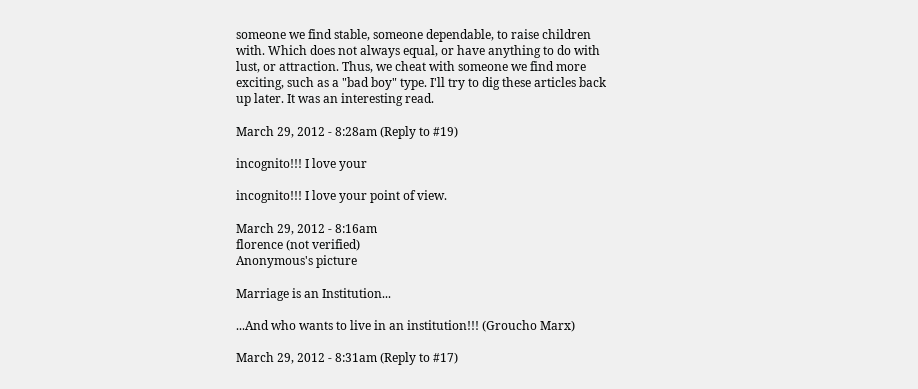someone we find stable, someone dependable, to raise children with. Which does not always equal, or have anything to do with lust, or attraction. Thus, we cheat with someone we find more exciting, such as a "bad boy" type. I'll try to dig these articles back up later. It was an interesting read.

March 29, 2012 - 8:28am (Reply to #19)

incognito!!! I love your

incognito!!! I love your point of view.

March 29, 2012 - 8:16am
florence (not verified)
Anonymous's picture

Marriage is an Institution...

...And who wants to live in an institution!!! (Groucho Marx)

March 29, 2012 - 8:31am (Reply to #17)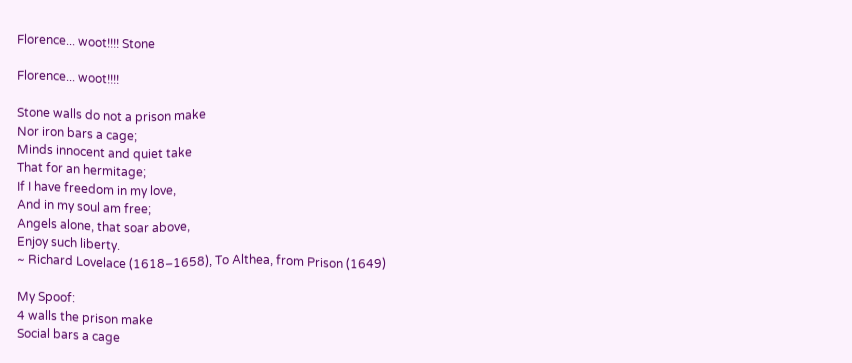Florence... woot!!!! Stone

Florence... woot!!!!

Stone walls do not a prison make
Nor iron bars a cage;
Minds innocent and quiet take
That for an hermitage;
If I have freedom in my love,
And in my soul am free;
Angels alone, that soar above,
Enjoy such liberty.
~ Richard Lovelace (1618–1658), To Althea, from Prison (1649)

My Spoof:
4 walls the prison make
Social bars a cage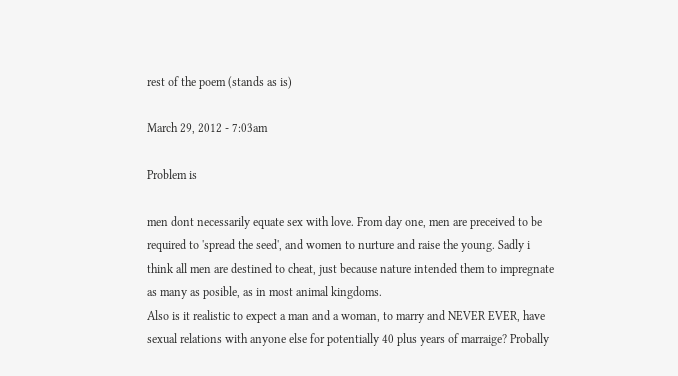rest of the poem (stands as is)

March 29, 2012 - 7:03am

Problem is

men dont necessarily equate sex with love. From day one, men are preceived to be required to 'spread the seed', and women to nurture and raise the young. Sadly i think all men are destined to cheat, just because nature intended them to impregnate as many as posible, as in most animal kingdoms.
Also is it realistic to expect a man and a woman, to marry and NEVER EVER, have sexual relations with anyone else for potentially 40 plus years of marraige? Probally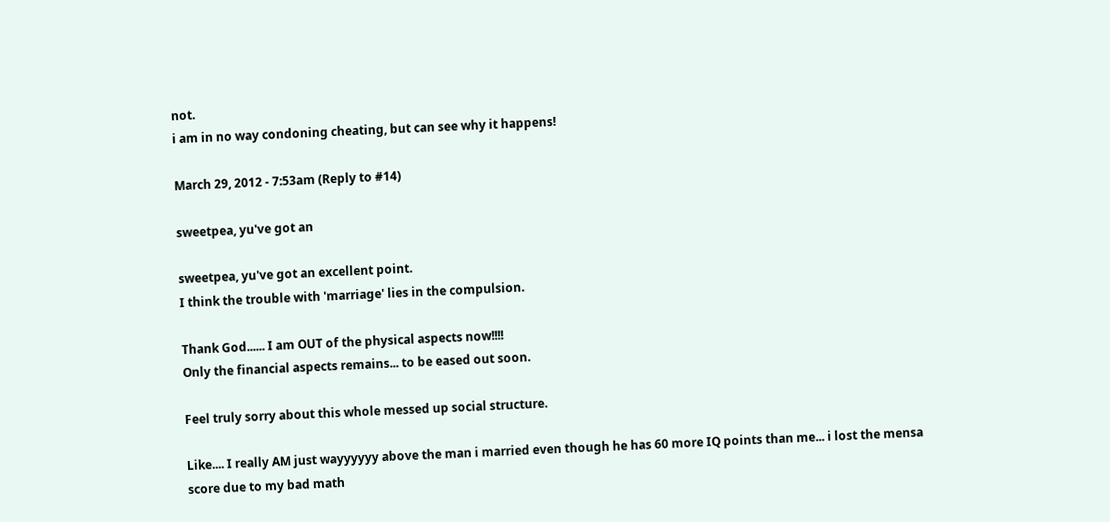not.
i am in no way condoning cheating, but can see why it happens!

March 29, 2012 - 7:53am (Reply to #14)

sweetpea, yu've got an

sweetpea, yu've got an excellent point.
I think the trouble with 'marriage' lies in the compulsion.

Thank God...... I am OUT of the physical aspects now!!!!
Only the financial aspects remains... to be eased out soon.

Feel truly sorry about this whole messed up social structure.

Like.... I really AM just wayyyyyy above the man i married even though he has 60 more IQ points than me... i lost the mensa score due to my bad math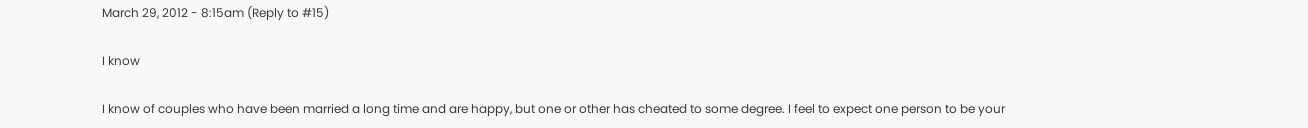March 29, 2012 - 8:15am (Reply to #15)

I know

I know of couples who have been married a long time and are happy, but one or other has cheated to some degree. I feel to expect one person to be your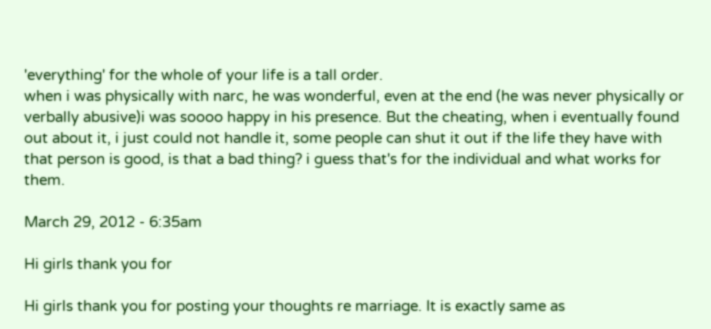'everything' for the whole of your life is a tall order.
when i was physically with narc, he was wonderful, even at the end (he was never physically or verbally abusive)i was soooo happy in his presence. But the cheating, when i eventually found out about it, i just could not handle it, some people can shut it out if the life they have with that person is good, is that a bad thing? i guess that's for the individual and what works for them.

March 29, 2012 - 6:35am

Hi girls thank you for

Hi girls thank you for posting your thoughts re marriage. It is exactly same as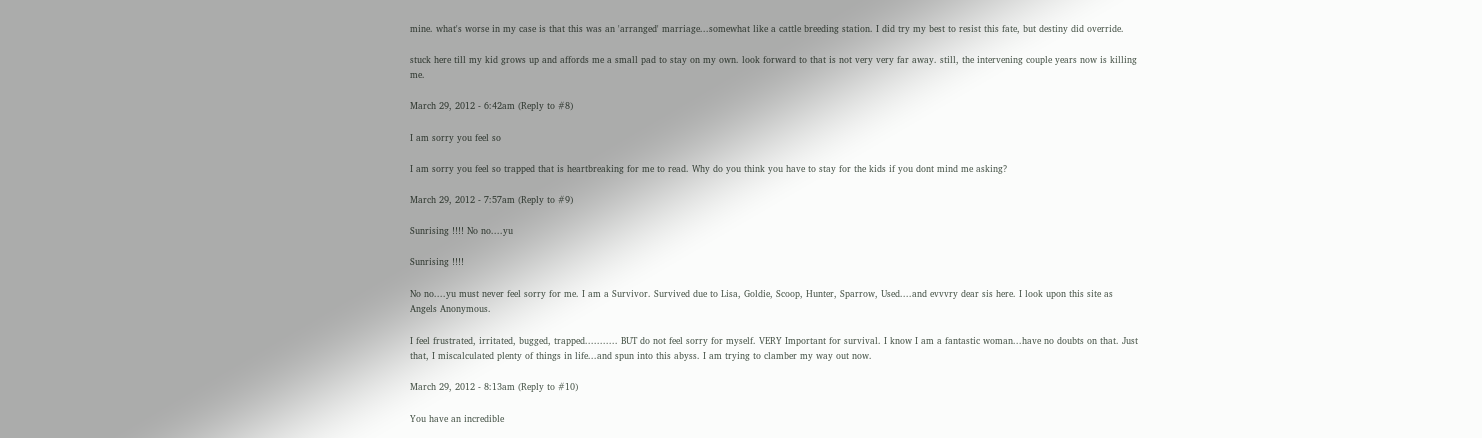mine. what's worse in my case is that this was an 'arranged' marriage...somewhat like a cattle breeding station. I did try my best to resist this fate, but destiny did override.

stuck here till my kid grows up and affords me a small pad to stay on my own. look forward to that is not very very far away. still, the intervening couple years now is killing me.

March 29, 2012 - 6:42am (Reply to #8)

I am sorry you feel so

I am sorry you feel so trapped that is heartbreaking for me to read. Why do you think you have to stay for the kids if you dont mind me asking?

March 29, 2012 - 7:57am (Reply to #9)

Sunrising !!!! No no....yu

Sunrising !!!!

No no....yu must never feel sorry for me. I am a Survivor. Survived due to Lisa, Goldie, Scoop, Hunter, Sparrow, Used....and evvvry dear sis here. I look upon this site as Angels Anonymous.

I feel frustrated, irritated, bugged, trapped........... BUT do not feel sorry for myself. VERY Important for survival. I know I am a fantastic woman...have no doubts on that. Just that, I miscalculated plenty of things in life...and spun into this abyss. I am trying to clamber my way out now.

March 29, 2012 - 8:13am (Reply to #10)

You have an incredible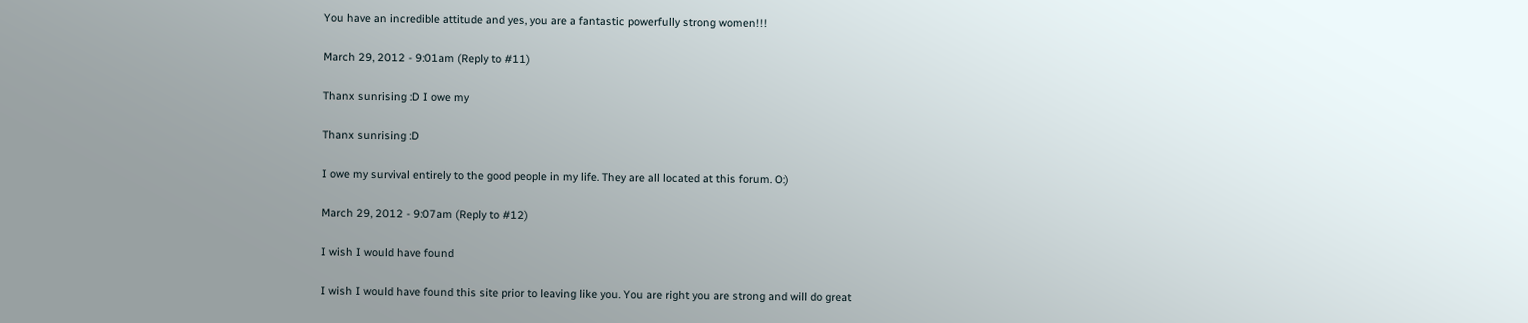You have an incredible attitude and yes, you are a fantastic powerfully strong women!!!

March 29, 2012 - 9:01am (Reply to #11)

Thanx sunrising :D I owe my

Thanx sunrising :D

I owe my survival entirely to the good people in my life. They are all located at this forum. O:)

March 29, 2012 - 9:07am (Reply to #12)

I wish I would have found

I wish I would have found this site prior to leaving like you. You are right you are strong and will do great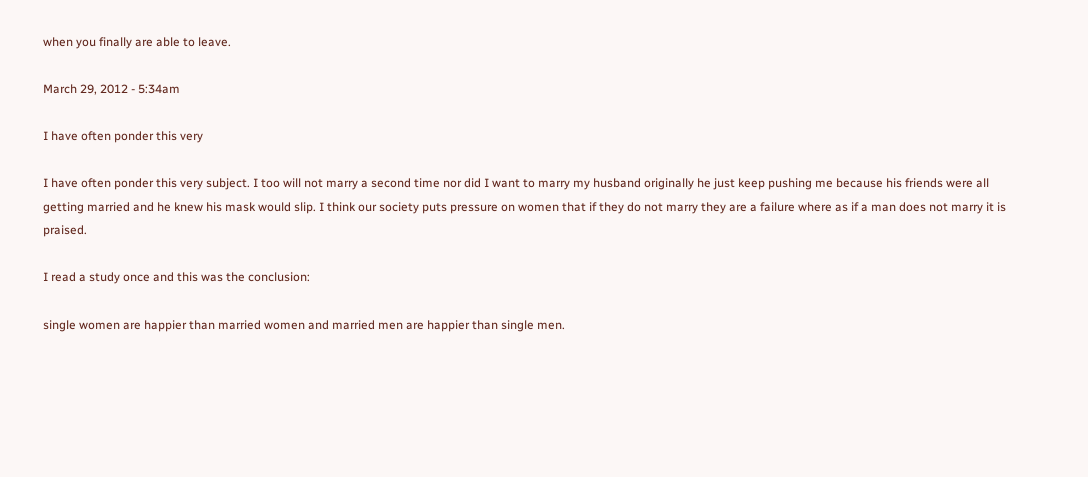when you finally are able to leave.

March 29, 2012 - 5:34am

I have often ponder this very

I have often ponder this very subject. I too will not marry a second time nor did I want to marry my husband originally he just keep pushing me because his friends were all getting married and he knew his mask would slip. I think our society puts pressure on women that if they do not marry they are a failure where as if a man does not marry it is praised.

I read a study once and this was the conclusion:

single women are happier than married women and married men are happier than single men.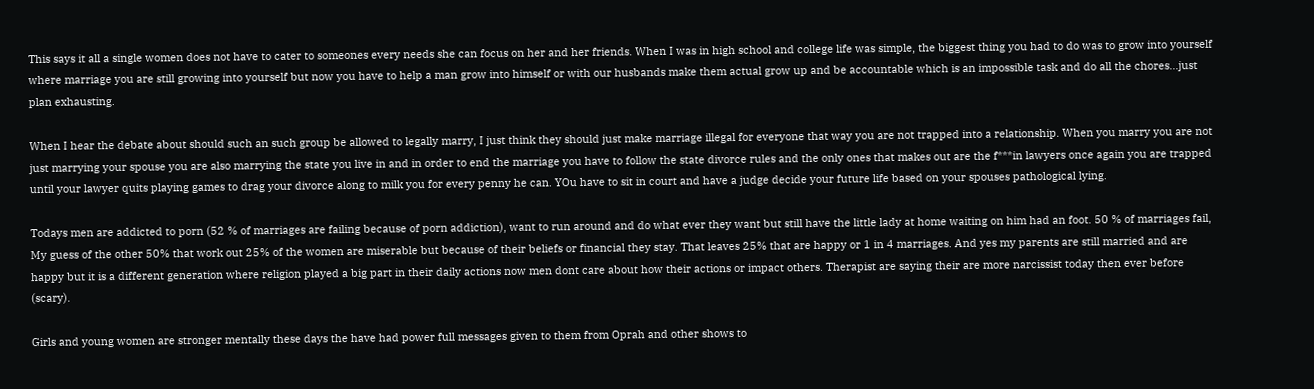This says it all a single women does not have to cater to someones every needs she can focus on her and her friends. When I was in high school and college life was simple, the biggest thing you had to do was to grow into yourself where marriage you are still growing into yourself but now you have to help a man grow into himself or with our husbands make them actual grow up and be accountable which is an impossible task and do all the chores...just plan exhausting.

When I hear the debate about should such an such group be allowed to legally marry, I just think they should just make marriage illegal for everyone that way you are not trapped into a relationship. When you marry you are not just marrying your spouse you are also marrying the state you live in and in order to end the marriage you have to follow the state divorce rules and the only ones that makes out are the f***in lawyers once again you are trapped until your lawyer quits playing games to drag your divorce along to milk you for every penny he can. YOu have to sit in court and have a judge decide your future life based on your spouses pathological lying.

Todays men are addicted to porn (52 % of marriages are failing because of porn addiction), want to run around and do what ever they want but still have the little lady at home waiting on him had an foot. 50 % of marriages fail, My guess of the other 50% that work out 25% of the women are miserable but because of their beliefs or financial they stay. That leaves 25% that are happy or 1 in 4 marriages. And yes my parents are still married and are happy but it is a different generation where religion played a big part in their daily actions now men dont care about how their actions or impact others. Therapist are saying their are more narcissist today then ever before (scary).

Girls and young women are stronger mentally these days the have had power full messages given to them from Oprah and other shows to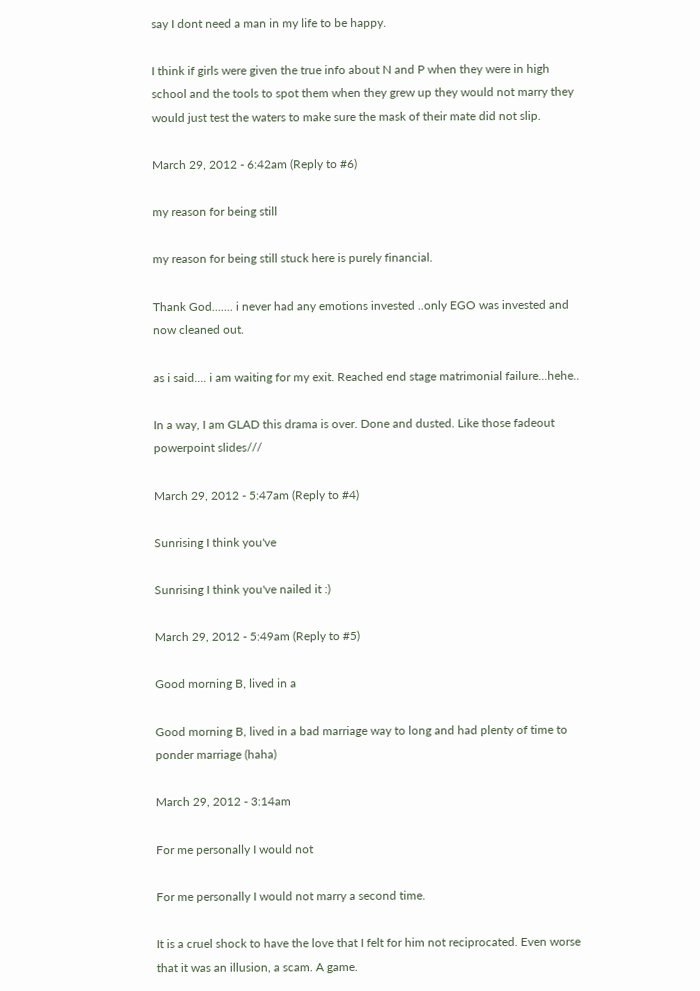say I dont need a man in my life to be happy.

I think if girls were given the true info about N and P when they were in high school and the tools to spot them when they grew up they would not marry they would just test the waters to make sure the mask of their mate did not slip.

March 29, 2012 - 6:42am (Reply to #6)

my reason for being still

my reason for being still stuck here is purely financial.

Thank God....... i never had any emotions invested ..only EGO was invested and now cleaned out.

as i said.... i am waiting for my exit. Reached end stage matrimonial failure...hehe..

In a way, I am GLAD this drama is over. Done and dusted. Like those fadeout powerpoint slides///

March 29, 2012 - 5:47am (Reply to #4)

Sunrising I think you've

Sunrising I think you've nailed it :)

March 29, 2012 - 5:49am (Reply to #5)

Good morning B, lived in a

Good morning B, lived in a bad marriage way to long and had plenty of time to ponder marriage (haha)

March 29, 2012 - 3:14am

For me personally I would not

For me personally I would not marry a second time.

It is a cruel shock to have the love that I felt for him not reciprocated. Even worse that it was an illusion, a scam. A game.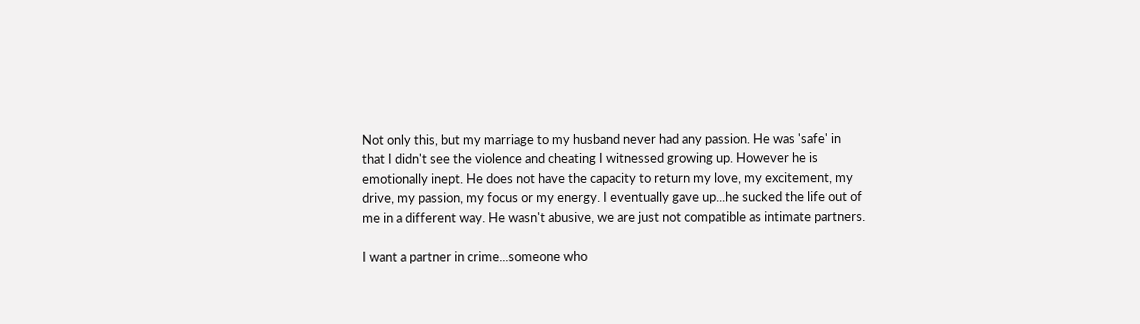Not only this, but my marriage to my husband never had any passion. He was 'safe' in that I didn't see the violence and cheating I witnessed growing up. However he is emotionally inept. He does not have the capacity to return my love, my excitement, my drive, my passion, my focus or my energy. I eventually gave up...he sucked the life out of me in a different way. He wasn't abusive, we are just not compatible as intimate partners.

I want a partner in crime...someone who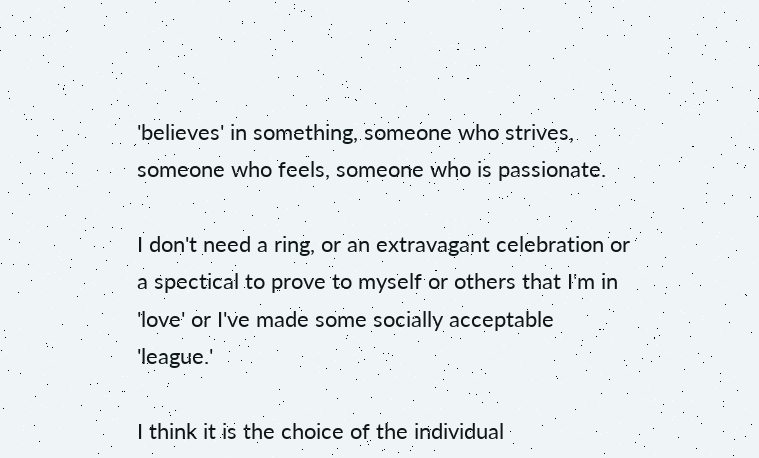'believes' in something, someone who strives, someone who feels, someone who is passionate.

I don't need a ring, or an extravagant celebration or a spectical to prove to myself or others that I'm in 'love' or I've made some socially acceptable 'league.'

I think it is the choice of the individual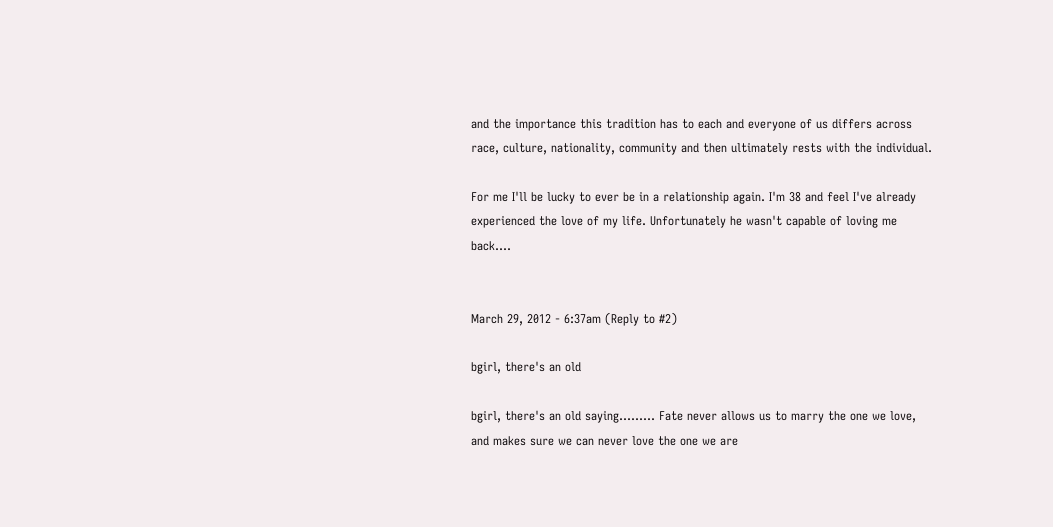and the importance this tradition has to each and everyone of us differs across race, culture, nationality, community and then ultimately rests with the individual.

For me I'll be lucky to ever be in a relationship again. I'm 38 and feel I've already experienced the love of my life. Unfortunately he wasn't capable of loving me back....


March 29, 2012 - 6:37am (Reply to #2)

bgirl, there's an old

bgirl, there's an old saying......... Fate never allows us to marry the one we love, and makes sure we can never love the one we are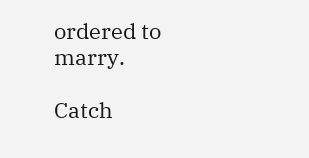ordered to marry.

Catch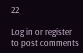22

Log in or register to post comments